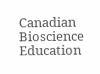Canadian Bioscience Education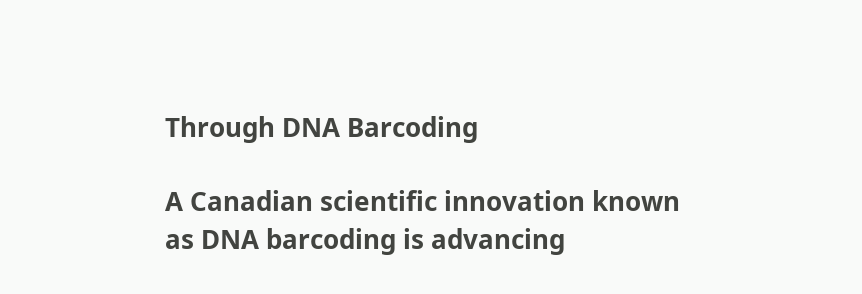Through DNA Barcoding

A Canadian scientific innovation known as DNA barcoding is advancing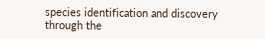species identification and discovery through the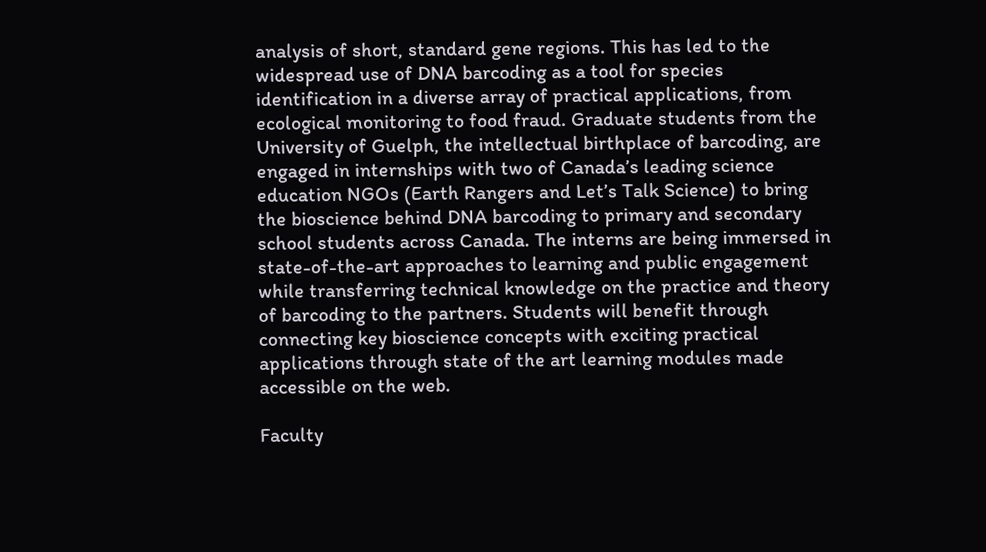analysis of short, standard gene regions. This has led to the widespread use of DNA barcoding as a tool for species identification in a diverse array of practical applications, from ecological monitoring to food fraud. Graduate students from the University of Guelph, the intellectual birthplace of barcoding, are engaged in internships with two of Canada’s leading science education NGOs (Earth Rangers and Let’s Talk Science) to bring the bioscience behind DNA barcoding to primary and secondary school students across Canada. The interns are being immersed in state-of-the-art approaches to learning and public engagement while transferring technical knowledge on the practice and theory of barcoding to the partners. Students will benefit through connecting key bioscience concepts with exciting practical applications through state of the art learning modules made accessible on the web.

Faculty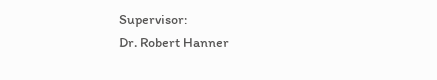Supervisor:
Dr. Robert Hanner